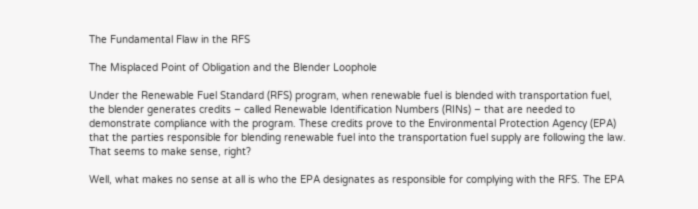The Fundamental Flaw in the RFS

The Misplaced Point of Obligation and the Blender Loophole

Under the Renewable Fuel Standard (RFS) program, when renewable fuel is blended with transportation fuel, the blender generates credits – called Renewable Identification Numbers (RINs) – that are needed to demonstrate compliance with the program. These credits prove to the Environmental Protection Agency (EPA) that the parties responsible for blending renewable fuel into the transportation fuel supply are following the law. That seems to make sense, right?

Well, what makes no sense at all is who the EPA designates as responsible for complying with the RFS. The EPA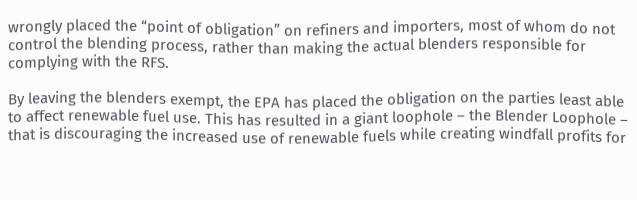wrongly placed the “point of obligation” on refiners and importers, most of whom do not control the blending process, rather than making the actual blenders responsible for complying with the RFS.

By leaving the blenders exempt, the EPA has placed the obligation on the parties least able to affect renewable fuel use. This has resulted in a giant loophole – the Blender Loophole – that is discouraging the increased use of renewable fuels while creating windfall profits for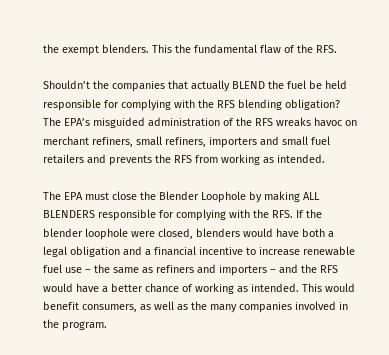the exempt blenders. This the fundamental flaw of the RFS.

Shouldn’t the companies that actually BLEND the fuel be held responsible for complying with the RFS blending obligation? The EPA’s misguided administration of the RFS wreaks havoc on merchant refiners, small refiners, importers and small fuel retailers and prevents the RFS from working as intended.

The EPA must close the Blender Loophole by making ALL BLENDERS responsible for complying with the RFS. If the blender loophole were closed, blenders would have both a legal obligation and a financial incentive to increase renewable fuel use – the same as refiners and importers – and the RFS would have a better chance of working as intended. This would benefit consumers, as well as the many companies involved in the program.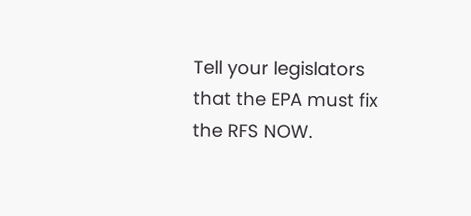Tell your legislators that the EPA must fix the RFS NOW.